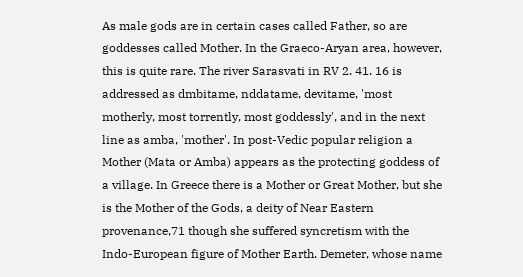As male gods are in certain cases called Father, so are goddesses called Mother. In the Graeco-Aryan area, however, this is quite rare. The river Sarasvati in RV 2. 41. 16 is addressed as dmbitame, nddatame, devitame, 'most motherly, most torrently, most goddessly', and in the next line as amba, 'mother'. In post-Vedic popular religion a Mother (Mata or Amba) appears as the protecting goddess of a village. In Greece there is a Mother or Great Mother, but she is the Mother of the Gods, a deity of Near Eastern provenance,71 though she suffered syncretism with the Indo-European figure of Mother Earth. Demeter, whose name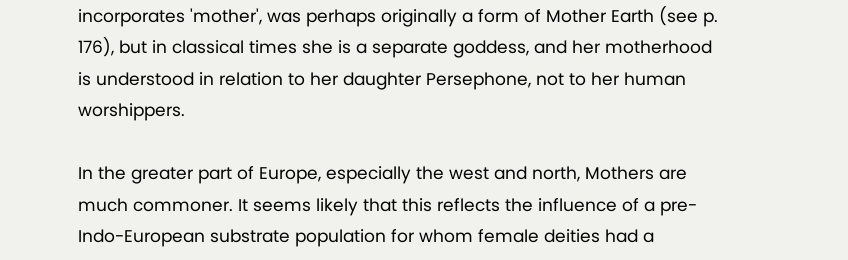incorporates 'mother', was perhaps originally a form of Mother Earth (see p. 176), but in classical times she is a separate goddess, and her motherhood is understood in relation to her daughter Persephone, not to her human worshippers.

In the greater part of Europe, especially the west and north, Mothers are much commoner. It seems likely that this reflects the influence of a pre-Indo-European substrate population for whom female deities had a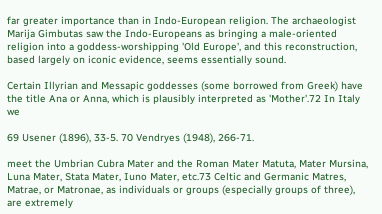far greater importance than in Indo-European religion. The archaeologist Marija Gimbutas saw the Indo-Europeans as bringing a male-oriented religion into a goddess-worshipping 'Old Europe', and this reconstruction, based largely on iconic evidence, seems essentially sound.

Certain Illyrian and Messapic goddesses (some borrowed from Greek) have the title Ana or Anna, which is plausibly interpreted as 'Mother'.72 In Italy we

69 Usener (1896), 33-5. 70 Vendryes (1948), 266-71.

meet the Umbrian Cubra Mater and the Roman Mater Matuta, Mater Mursina, Luna Mater, Stata Mater, Iuno Mater, etc.73 Celtic and Germanic Matres, Matrae, or Matronae, as individuals or groups (especially groups of three), are extremely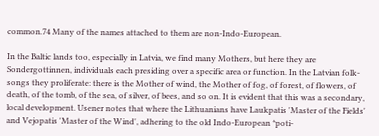common.74 Many of the names attached to them are non-Indo-European.

In the Baltic lands too, especially in Latvia, we find many Mothers, but here they are Sondergottinnen, individuals each presiding over a specific area or function. In the Latvian folk-songs they proliferate: there is the Mother of wind, the Mother of fog, of forest, of flowers, of death, of the tomb, of the sea, of silver, of bees, and so on. It is evident that this was a secondary, local development. Usener notes that where the Lithuanians have Laukpatis 'Master of the Fields' and Vejopatis 'Master of the Wind', adhering to the old Indo-European *poti-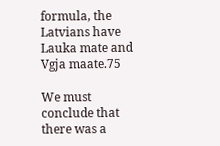formula, the Latvians have Lauka mate and Vgja maate.75

We must conclude that there was a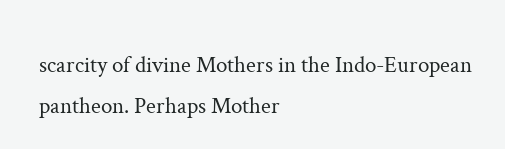scarcity of divine Mothers in the Indo-European pantheon. Perhaps Mother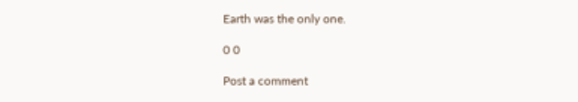Earth was the only one.

0 0

Post a comment